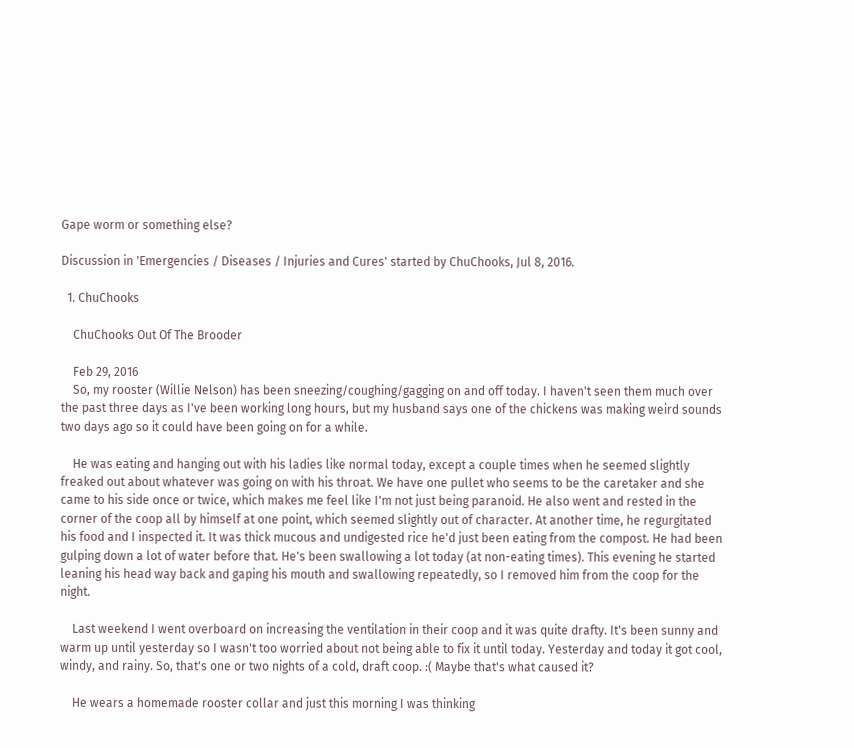Gape worm or something else?

Discussion in 'Emergencies / Diseases / Injuries and Cures' started by ChuChooks, Jul 8, 2016.

  1. ChuChooks

    ChuChooks Out Of The Brooder

    Feb 29, 2016
    So, my rooster (Willie Nelson) has been sneezing/coughing/gagging on and off today. I haven't seen them much over the past three days as I've been working long hours, but my husband says one of the chickens was making weird sounds two days ago so it could have been going on for a while.

    He was eating and hanging out with his ladies like normal today, except a couple times when he seemed slightly freaked out about whatever was going on with his throat. We have one pullet who seems to be the caretaker and she came to his side once or twice, which makes me feel like I'm not just being paranoid. He also went and rested in the corner of the coop all by himself at one point, which seemed slightly out of character. At another time, he regurgitated his food and I inspected it. It was thick mucous and undigested rice he'd just been eating from the compost. He had been gulping down a lot of water before that. He's been swallowing a lot today (at non-eating times). This evening he started leaning his head way back and gaping his mouth and swallowing repeatedly, so I removed him from the coop for the night.

    Last weekend I went overboard on increasing the ventilation in their coop and it was quite drafty. It's been sunny and warm up until yesterday so I wasn't too worried about not being able to fix it until today. Yesterday and today it got cool, windy, and rainy. So, that's one or two nights of a cold, draft coop. :( Maybe that's what caused it?

    He wears a homemade rooster collar and just this morning I was thinking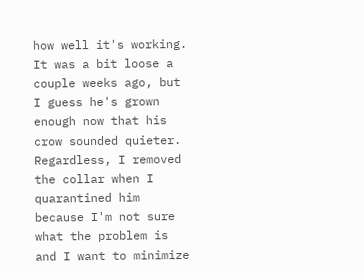how well it's working. It was a bit loose a couple weeks ago, but I guess he's grown enough now that his crow sounded quieter. Regardless, I removed the collar when I quarantined him because I'm not sure what the problem is and I want to minimize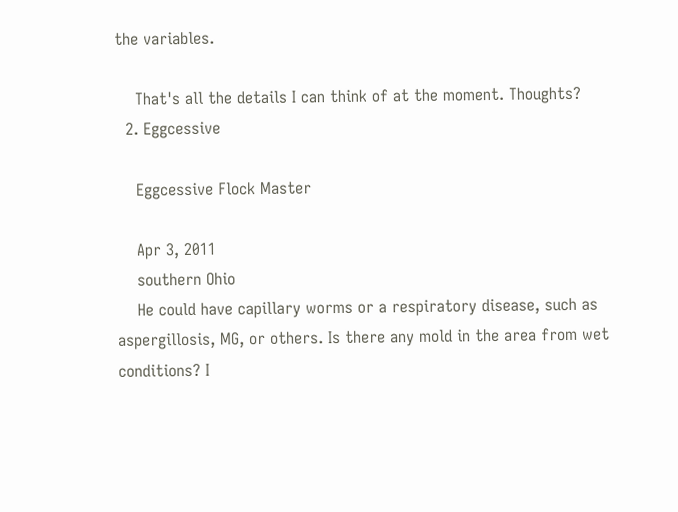the variables.

    That's all the details I can think of at the moment. Thoughts?
  2. Eggcessive

    Eggcessive Flock Master

    Apr 3, 2011
    southern Ohio
    He could have capillary worms or a respiratory disease, such as aspergillosis, MG, or others. Is there any mold in the area from wet conditions? I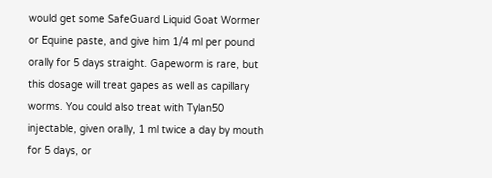would get some SafeGuard Liquid Goat Wormer or Equine paste, and give him 1/4 ml per pound orally for 5 days straight. Gapeworm is rare, but this dosage will treat gapes as well as capillary worms. You could also treat with Tylan50 injectable, given orally, 1 ml twice a day by mouth for 5 days, or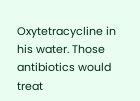Oxytetracycline in his water. Those antibiotics would treat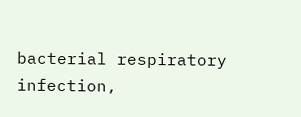bacterial respiratory infection,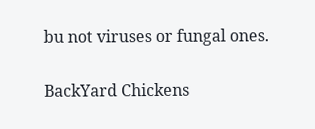bu not viruses or fungal ones.

BackYard Chickens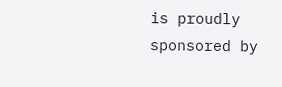is proudly sponsored by